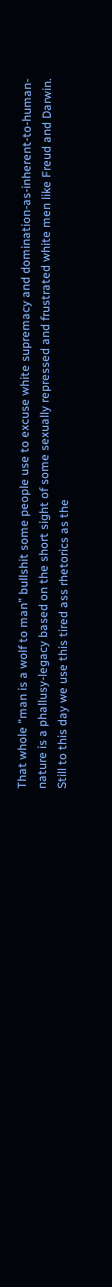That whole “man is a wolf to man” bullshit some people use to excuse white supremacy and domination-as-inherent-to-human-nature is a phallusy-legacy based on the short sight of some sexually repressed and frustrated white men like Freud and Darwin. Still to this day we use this tired ass rhetorics as the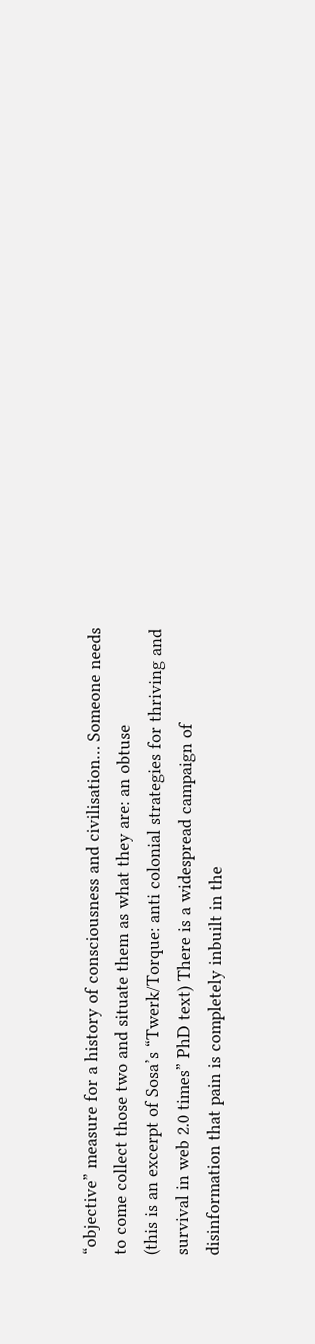“objective” measure for a history of consciousness and civilisation… Someone needs to come collect those two and situate them as what they are: an obtuse
(this is an excerpt of Sosa’s “Twerk/Torque: anti colonial strategies for thriving and survival in web 2.0 times” PhD text) There is a widespread campaign of disinformation that pain is completely inbuilt in the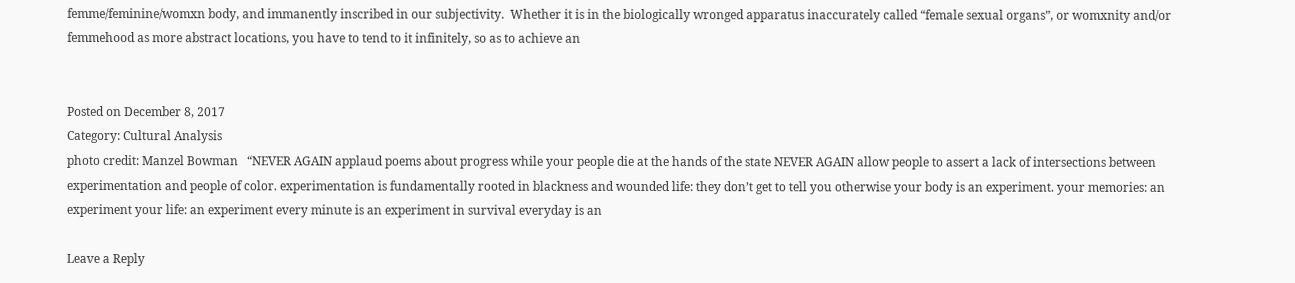femme/feminine/womxn body, and immanently inscribed in our subjectivity.  Whether it is in the biologically wronged apparatus inaccurately called “female sexual organs”, or womxnity and/or femmehood as more abstract locations, you have to tend to it infinitely, so as to achieve an


Posted on December 8, 2017
Category: Cultural Analysis
photo credit: Manzel Bowman   “NEVER AGAIN applaud poems about progress while your people die at the hands of the state NEVER AGAIN allow people to assert a lack of intersections between experimentation and people of color. experimentation is fundamentally rooted in blackness and wounded life: they don’t get to tell you otherwise your body is an experiment. your memories: an experiment your life: an experiment every minute is an experiment in survival everyday is an

Leave a Reply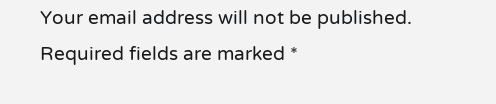Your email address will not be published. Required fields are marked *